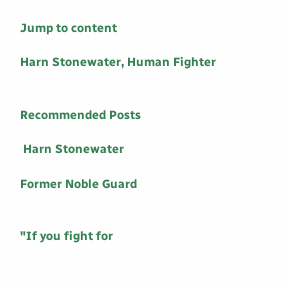Jump to content

Harn Stonewater, Human Fighter


Recommended Posts

 Harn Stonewater

Former Noble Guard


"If you fight for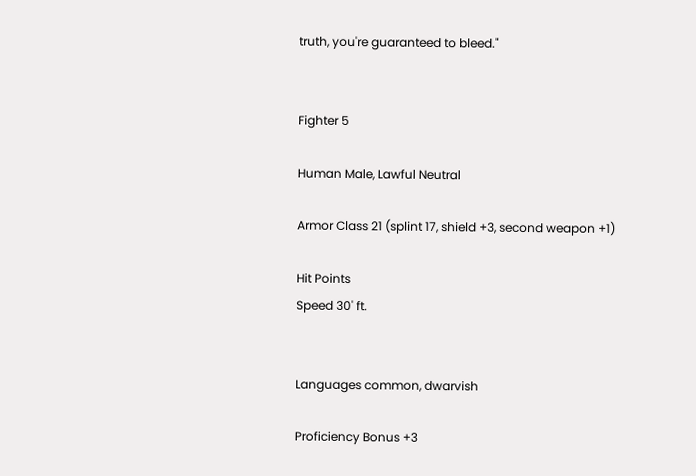truth, you're guaranteed to bleed."


Fighter 5

Human Male, Lawful Neutral

Armor Class 21 (splint 17, shield +3, second weapon +1)

Hit Points
Speed 30' ft.


Languages common, dwarvish

Proficiency Bonus +3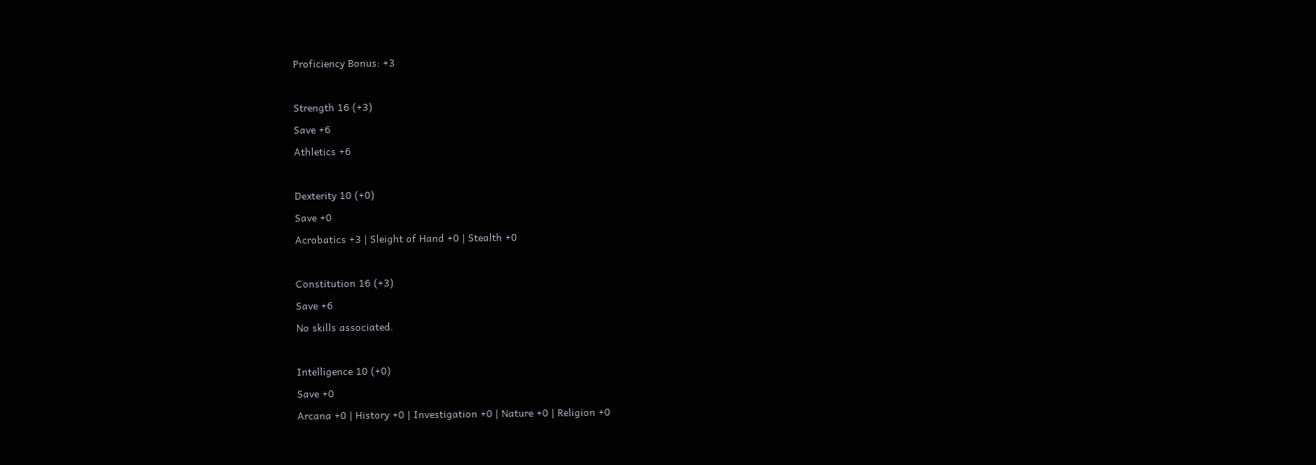Proficiency Bonus: +3

Strength 16 (+3)
Save +6
Athletics +6

Dexterity 10 (+0)
Save +0
Acrobatics +3 | Sleight of Hand +0 | Stealth +0

Constitution 16 (+3)
Save +6
No skills associated.

Intelligence 10 (+0)
Save +0
Arcana +0 | History +0 | Investigation +0 | Nature +0 | Religion +0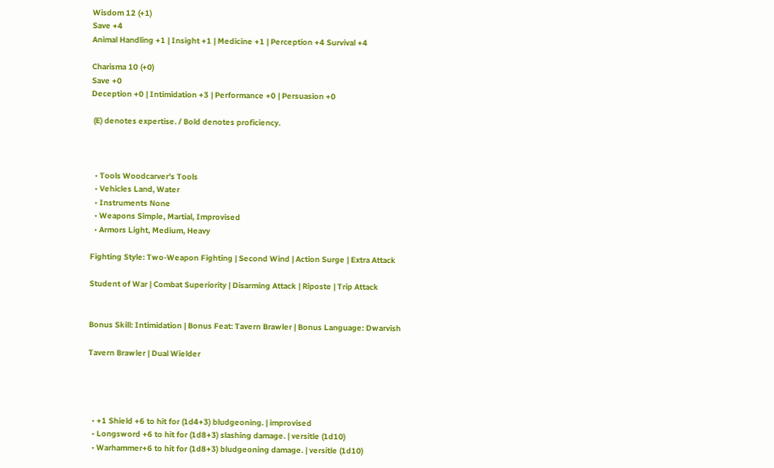Wisdom 12 (+1)
Save +4
Animal Handling +1 | Insight +1 | Medicine +1 | Perception +4 Survival +4

Charisma 10 (+0)
Save +0
Deception +0 | Intimidation +3 | Performance +0 | Persuasion +0

 (E) denotes expertise. / Bold denotes proficiency.



  • Tools Woodcarver's Tools
  • Vehicles Land, Water
  • Instruments None
  • Weapons Simple, Martial, Improvised
  • Armors Light, Medium, Heavy

Fighting Style: Two-Weapon Fighting | Second Wind | Action Surge | Extra Attack

Student of War | Combat Superiority | Disarming Attack | Riposte | Trip Attack


Bonus Skill: Intimidation | Bonus Feat: Tavern Brawler | Bonus Language: Dwarvish

Tavern Brawler | Dual Wielder




  • +1 Shield +6 to hit for (1d4+3) bludgeoning. | improvised
  • Longsword +6 to hit for (1d8+3) slashing damage. | versitle (1d10)
  • Warhammer+6 to hit for (1d8+3) bludgeoning damage. | versitle (1d10)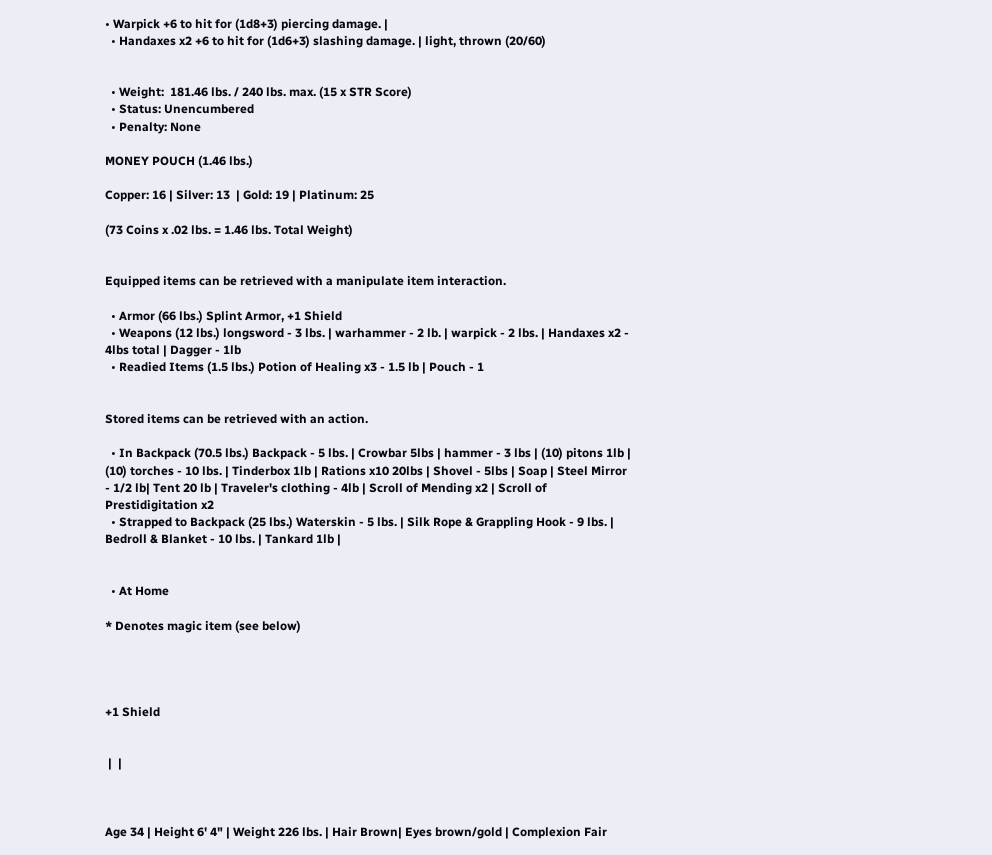• Warpick +6 to hit for (1d8+3) piercing damage. |
  • Handaxes x2 +6 to hit for (1d6+3) slashing damage. | light, thrown (20/60)


  • Weight:  181.46 lbs. / 240 lbs. max. (15 x STR Score)
  • Status: Unencumbered
  • Penalty: None

MONEY POUCH (1.46 lbs.)

Copper: 16 | Silver: 13  | Gold: 19 | Platinum: 25

(73 Coins x .02 lbs. = 1.46 lbs. Total Weight)


Equipped items can be retrieved with a manipulate item interaction.

  • Armor (66 lbs.) Splint Armor, +1 Shield
  • Weapons (12 lbs.) longsword - 3 lbs. | warhammer - 2 lb. | warpick - 2 lbs. | Handaxes x2 - 4lbs total | Dagger - 1lb
  • Readied Items (1.5 lbs.) Potion of Healing x3 - 1.5 lb | Pouch - 1


Stored items can be retrieved with an action.

  • In Backpack (70.5 lbs.) Backpack - 5 lbs. | Crowbar 5lbs | hammer - 3 lbs | (10) pitons 1lb | (10) torches - 10 lbs. | Tinderbox 1lb | Rations x10 20lbs | Shovel - 5lbs | Soap | Steel Mirror - 1/2 lb| Tent 20 lb | Traveler's clothing - 4lb | Scroll of Mending x2 | Scroll of Prestidigitation x2
  • Strapped to Backpack (25 lbs.) Waterskin - 5 lbs. | Silk Rope & Grappling Hook - 9 lbs. | Bedroll & Blanket - 10 lbs. | Tankard 1lb |


  • At Home

* Denotes magic item (see below)




+1 Shield


 |  |



Age 34 | Height 6' 4" | Weight 226 lbs. | Hair Brown| Eyes brown/gold | Complexion Fair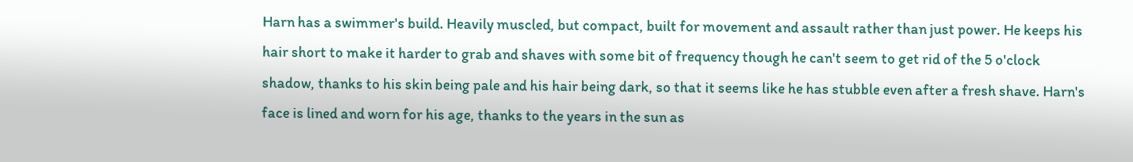Harn has a swimmer's build. Heavily muscled, but compact, built for movement and assault rather than just power. He keeps his hair short to make it harder to grab and shaves with some bit of frequency though he can't seem to get rid of the 5 o'clock shadow, thanks to his skin being pale and his hair being dark, so that it seems like he has stubble even after a fresh shave. Harn's face is lined and worn for his age, thanks to the years in the sun as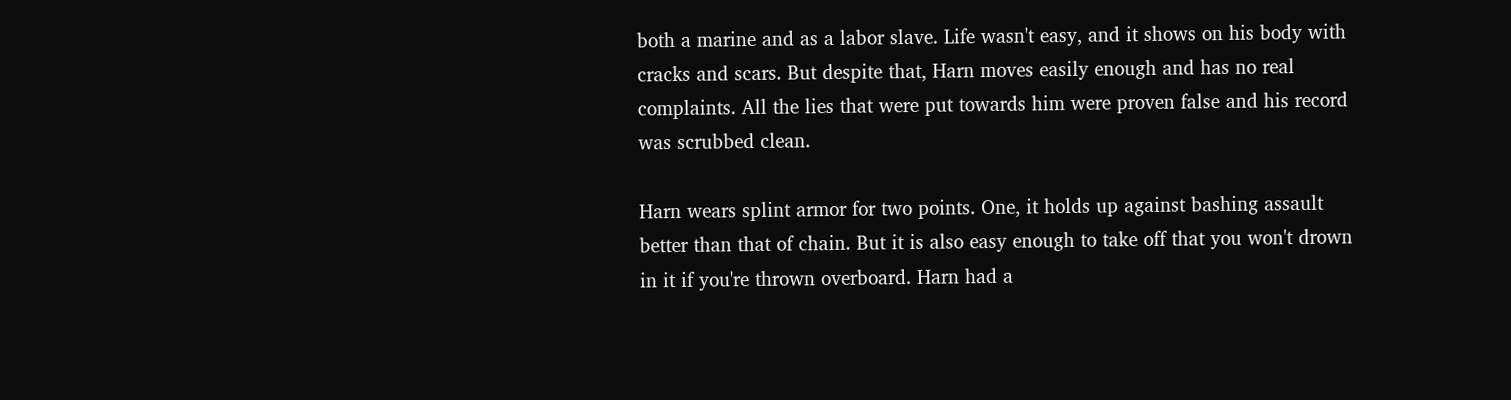both a marine and as a labor slave. Life wasn't easy, and it shows on his body with cracks and scars. But despite that, Harn moves easily enough and has no real complaints. All the lies that were put towards him were proven false and his record was scrubbed clean.

Harn wears splint armor for two points. One, it holds up against bashing assault better than that of chain. But it is also easy enough to take off that you won't drown in it if you're thrown overboard. Harn had a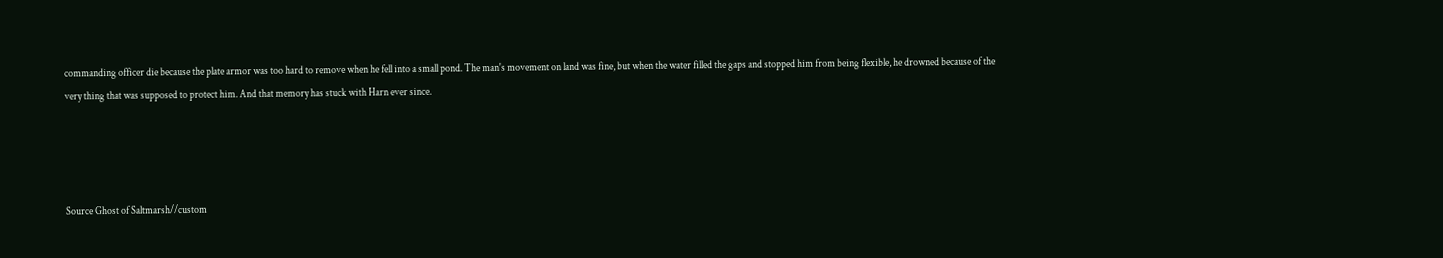commanding officer die because the plate armor was too hard to remove when he fell into a small pond. The man's movement on land was fine, but when the water filled the gaps and stopped him from being flexible, he drowned because of the very thing that was supposed to protect him. And that memory has stuck with Harn ever since.




Source Ghost of Saltmarsh//custom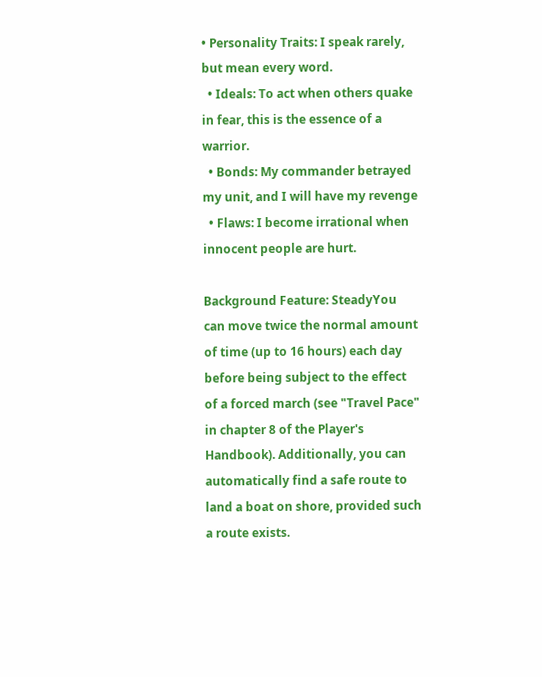• Personality Traits: I speak rarely, but mean every word.
  • Ideals: To act when others quake in fear, this is the essence of a warrior.
  • Bonds: My commander betrayed my unit, and I will have my revenge
  • Flaws: I become irrational when innocent people are hurt.

Background Feature: SteadyYou can move twice the normal amount of time (up to 16 hours) each day before being subject to the effect of a forced march (see "Travel Pace" in chapter 8 of the Player's Handbook). Additionally, you can automatically find a safe route to land a boat on shore, provided such a route exists.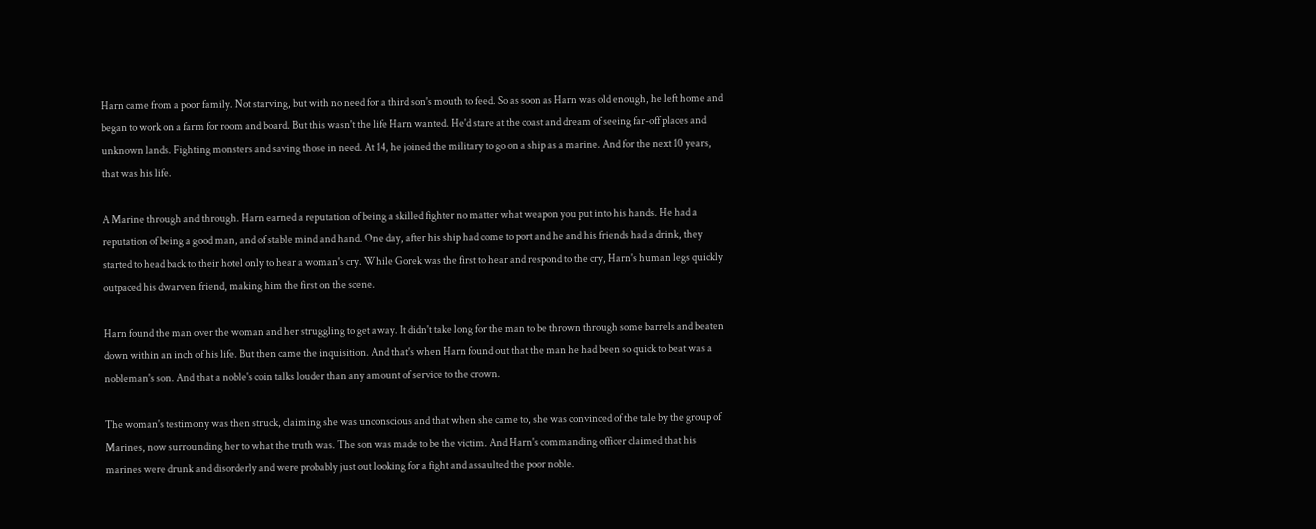Harn came from a poor family. Not starving, but with no need for a third son's mouth to feed. So as soon as Harn was old enough, he left home and began to work on a farm for room and board. But this wasn't the life Harn wanted. He'd stare at the coast and dream of seeing far-off places and unknown lands. Fighting monsters and saving those in need. At 14, he joined the military to go on a ship as a marine. And for the next 10 years, that was his life.

A Marine through and through. Harn earned a reputation of being a skilled fighter no matter what weapon you put into his hands. He had a reputation of being a good man, and of stable mind and hand. One day, after his ship had come to port and he and his friends had a drink, they started to head back to their hotel only to hear a woman's cry. While Gorek was the first to hear and respond to the cry, Harn's human legs quickly outpaced his dwarven friend, making him the first on the scene.

Harn found the man over the woman and her struggling to get away. It didn't take long for the man to be thrown through some barrels and beaten down within an inch of his life. But then came the inquisition. And that's when Harn found out that the man he had been so quick to beat was a nobleman's son. And that a noble's coin talks louder than any amount of service to the crown.

The woman's testimony was then struck, claiming she was unconscious and that when she came to, she was convinced of the tale by the group of Marines, now surrounding her to what the truth was. The son was made to be the victim. And Harn's commanding officer claimed that his marines were drunk and disorderly and were probably just out looking for a fight and assaulted the poor noble.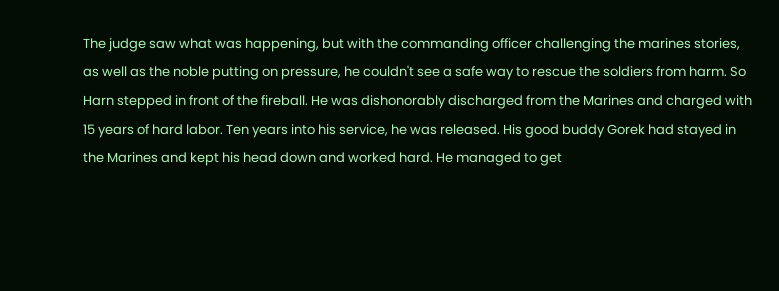The judge saw what was happening, but with the commanding officer challenging the marines stories, as well as the noble putting on pressure, he couldn't see a safe way to rescue the soldiers from harm. So Harn stepped in front of the fireball. He was dishonorably discharged from the Marines and charged with 15 years of hard labor. Ten years into his service, he was released. His good buddy Gorek had stayed in the Marines and kept his head down and worked hard. He managed to get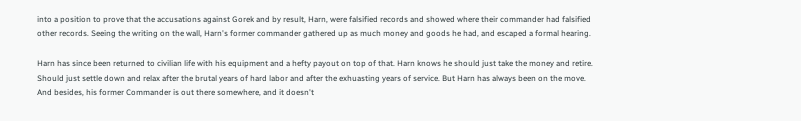into a position to prove that the accusations against Gorek and by result, Harn, were falsified records and showed where their commander had falsified other records. Seeing the writing on the wall, Harn's former commander gathered up as much money and goods he had, and escaped a formal hearing.

Harn has since been returned to civilian life with his equipment and a hefty payout on top of that. Harn knows he should just take the money and retire. Should just settle down and relax after the brutal years of hard labor and after the exhuasting years of service. But Harn has always been on the move. And besides, his former Commander is out there somewhere, and it doesn't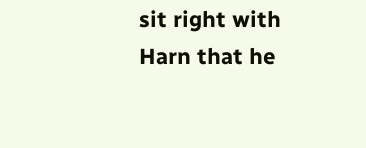sit right with Harn that he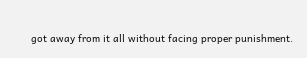got away from it all without facing proper punishment.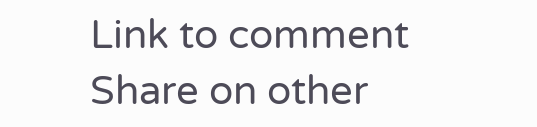Link to comment
Share on other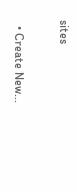sites

  • Create New...